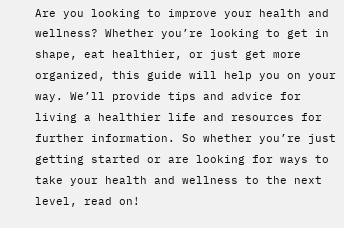Are you looking to improve your health and wellness? Whether you’re looking to get in shape, eat healthier, or just get more organized, this guide will help you on your way. We’ll provide tips and advice for living a healthier life and resources for further information. So whether you’re just getting started or are looking for ways to take your health and wellness to the next level, read on!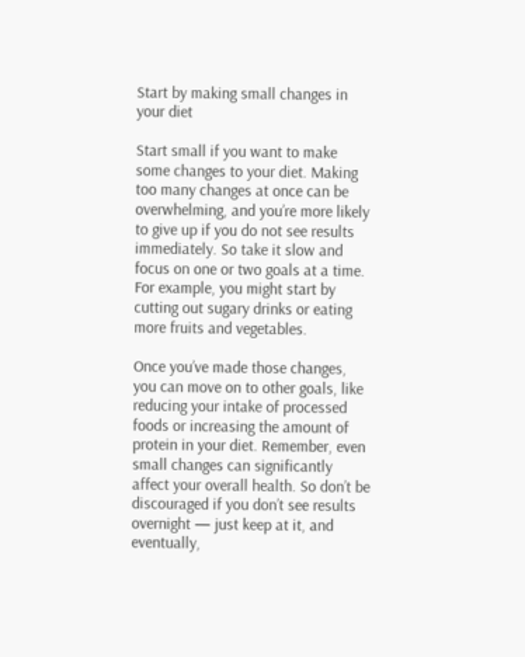Start by making small changes in your diet

Start small if you want to make some changes to your diet. Making too many changes at once can be overwhelming, and you’re more likely to give up if you do not see results immediately. So take it slow and focus on one or two goals at a time. For example, you might start by cutting out sugary drinks or eating more fruits and vegetables.

Once you’ve made those changes, you can move on to other goals, like reducing your intake of processed foods or increasing the amount of protein in your diet. Remember, even small changes can significantly affect your overall health. So don’t be discouraged if you don’t see results overnight — just keep at it, and eventually,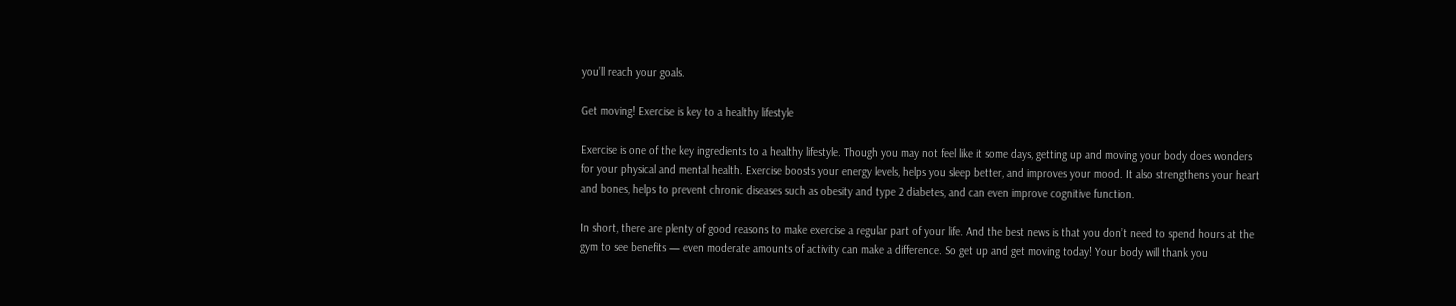you’ll reach your goals.

Get moving! Exercise is key to a healthy lifestyle

Exercise is one of the key ingredients to a healthy lifestyle. Though you may not feel like it some days, getting up and moving your body does wonders for your physical and mental health. Exercise boosts your energy levels, helps you sleep better, and improves your mood. It also strengthens your heart and bones, helps to prevent chronic diseases such as obesity and type 2 diabetes, and can even improve cognitive function.

In short, there are plenty of good reasons to make exercise a regular part of your life. And the best news is that you don’t need to spend hours at the gym to see benefits — even moderate amounts of activity can make a difference. So get up and get moving today! Your body will thank you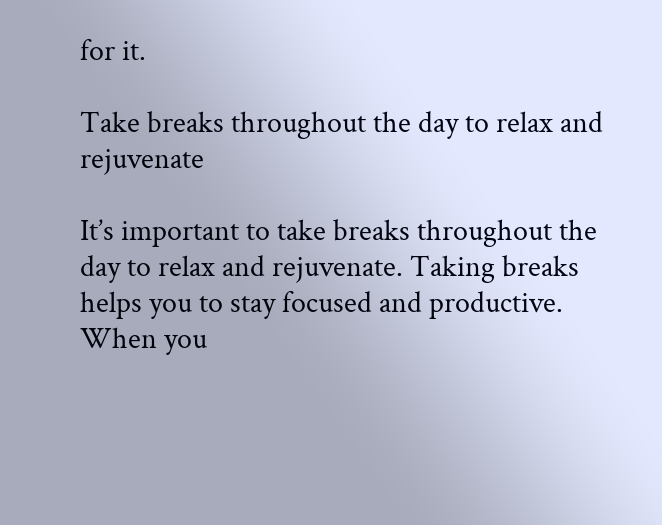for it.

Take breaks throughout the day to relax and rejuvenate

It’s important to take breaks throughout the day to relax and rejuvenate. Taking breaks helps you to stay focused and productive. When you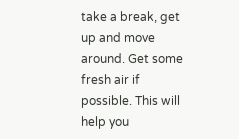take a break, get up and move around. Get some fresh air if possible. This will help you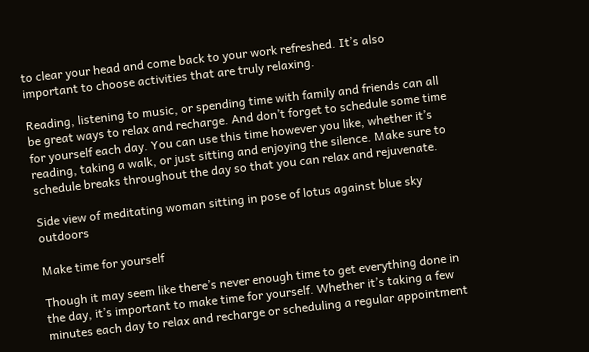to clear your head and come back to your work refreshed. It’s also important to choose activities that are truly relaxing.

Reading, listening to music, or spending time with family and friends can all be great ways to relax and recharge. And don’t forget to schedule some time for yourself each day. You can use this time however you like, whether it’s reading, taking a walk, or just sitting and enjoying the silence. Make sure to schedule breaks throughout the day so that you can relax and rejuvenate.

Side view of meditating woman sitting in pose of lotus against blue sky outdoors

Make time for yourself

Though it may seem like there’s never enough time to get everything done in the day, it’s important to make time for yourself. Whether it’s taking a few minutes each day to relax and recharge or scheduling a regular appointment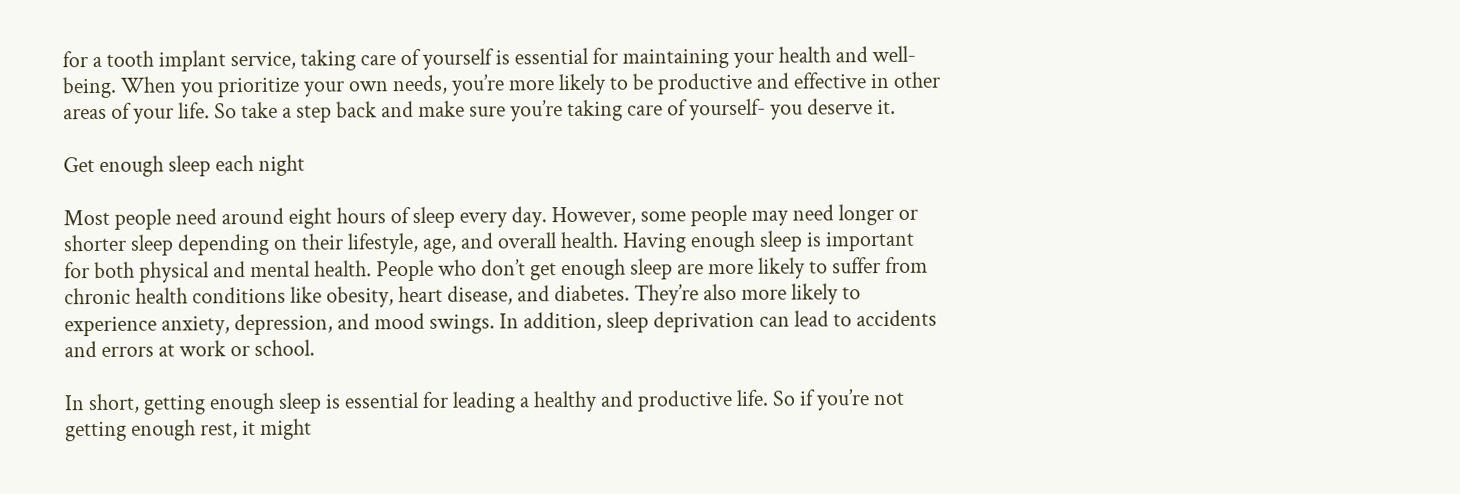for a tooth implant service, taking care of yourself is essential for maintaining your health and well-being. When you prioritize your own needs, you’re more likely to be productive and effective in other areas of your life. So take a step back and make sure you’re taking care of yourself- you deserve it.

Get enough sleep each night

Most people need around eight hours of sleep every day. However, some people may need longer or shorter sleep depending on their lifestyle, age, and overall health. Having enough sleep is important for both physical and mental health. People who don’t get enough sleep are more likely to suffer from chronic health conditions like obesity, heart disease, and diabetes. They’re also more likely to experience anxiety, depression, and mood swings. In addition, sleep deprivation can lead to accidents and errors at work or school.

In short, getting enough sleep is essential for leading a healthy and productive life. So if you’re not getting enough rest, it might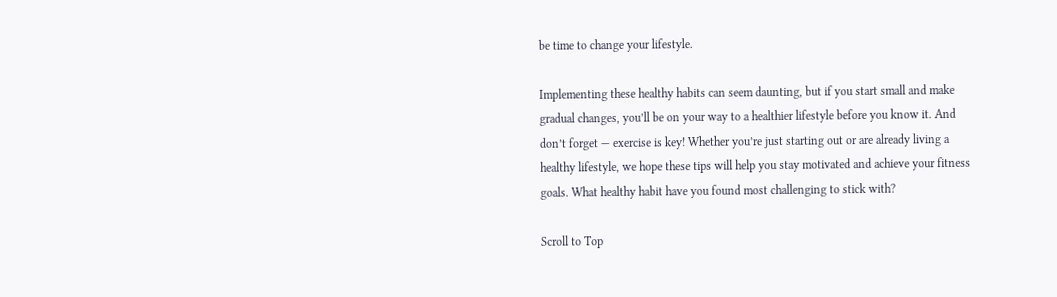be time to change your lifestyle.

Implementing these healthy habits can seem daunting, but if you start small and make gradual changes, you’ll be on your way to a healthier lifestyle before you know it. And don’t forget — exercise is key! Whether you’re just starting out or are already living a healthy lifestyle, we hope these tips will help you stay motivated and achieve your fitness goals. What healthy habit have you found most challenging to stick with?

Scroll to Top